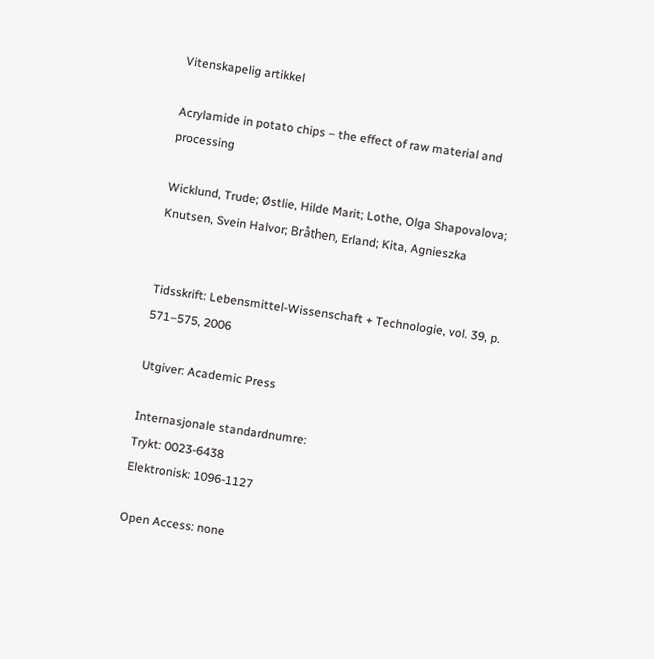Vitenskapelig artikkel

Acrylamide in potato chips – the effect of raw material and processing

Wicklund, Trude; Østlie, Hilde Marit; Lothe, Olga Shapovalova; Knutsen, Svein Halvor; Bråthen, Erland; Kita, Agnieszka


Tidsskrift: Lebensmittel-Wissenschaft + Technologie, vol. 39, p. 571–575, 2006

Utgiver: Academic Press

Internasjonale standardnumre:
Trykt: 0023-6438
Elektronisk: 1096-1127

Open Access: none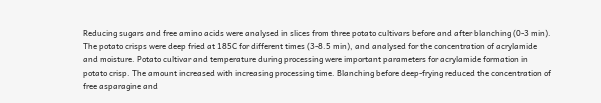Reducing sugars and free amino acids were analysed in slices from three potato cultivars before and after blanching (0-3 min). The potato crisps were deep fried at 185C for different times (3-8.5 min), and analysed for the concentration of acrylamide and moisture. Potato cultivar and temperature during processing were important parameters for acrylamide formation in potato crisp. The amount increased with increasing processing time. Blanching before deep-frying reduced the concentration of free asparagine and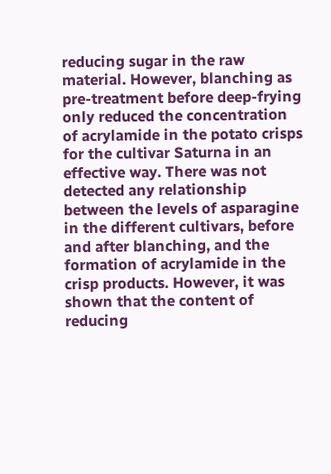reducing sugar in the raw material. However, blanching as pre-treatment before deep-frying only reduced the concentration of acrylamide in the potato crisps for the cultivar Saturna in an effective way. There was not detected any relationship between the levels of asparagine in the different cultivars, before and after blanching, and the formation of acrylamide in the crisp products. However, it was shown that the content of reducing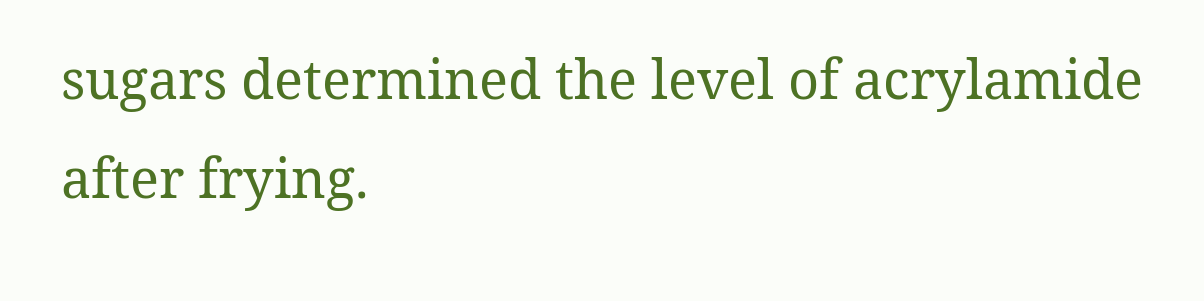sugars determined the level of acrylamide after frying.